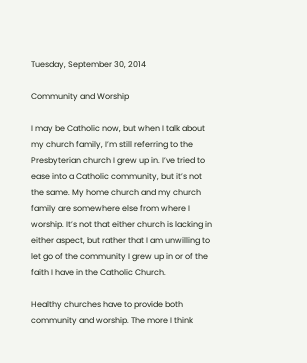Tuesday, September 30, 2014

Community and Worship

I may be Catholic now, but when I talk about my church family, I’m still referring to the Presbyterian church I grew up in. I’ve tried to ease into a Catholic community, but it’s not the same. My home church and my church family are somewhere else from where I worship. It’s not that either church is lacking in either aspect, but rather that I am unwilling to let go of the community I grew up in or of the faith I have in the Catholic Church.

Healthy churches have to provide both community and worship. The more I think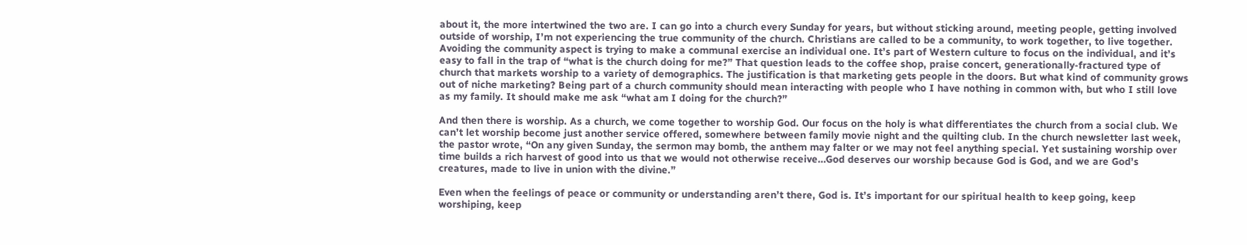about it, the more intertwined the two are. I can go into a church every Sunday for years, but without sticking around, meeting people, getting involved outside of worship, I’m not experiencing the true community of the church. Christians are called to be a community, to work together, to live together. Avoiding the community aspect is trying to make a communal exercise an individual one. It’s part of Western culture to focus on the individual, and it’s easy to fall in the trap of “what is the church doing for me?” That question leads to the coffee shop, praise concert, generationally-fractured type of church that markets worship to a variety of demographics. The justification is that marketing gets people in the doors. But what kind of community grows out of niche marketing? Being part of a church community should mean interacting with people who I have nothing in common with, but who I still love as my family. It should make me ask “what am I doing for the church?”

And then there is worship. As a church, we come together to worship God. Our focus on the holy is what differentiates the church from a social club. We can’t let worship become just another service offered, somewhere between family movie night and the quilting club. In the church newsletter last week, the pastor wrote, “On any given Sunday, the sermon may bomb, the anthem may falter or we may not feel anything special. Yet sustaining worship over time builds a rich harvest of good into us that we would not otherwise receive…God deserves our worship because God is God, and we are God’s creatures, made to live in union with the divine.”

Even when the feelings of peace or community or understanding aren’t there, God is. It’s important for our spiritual health to keep going, keep worshiping, keep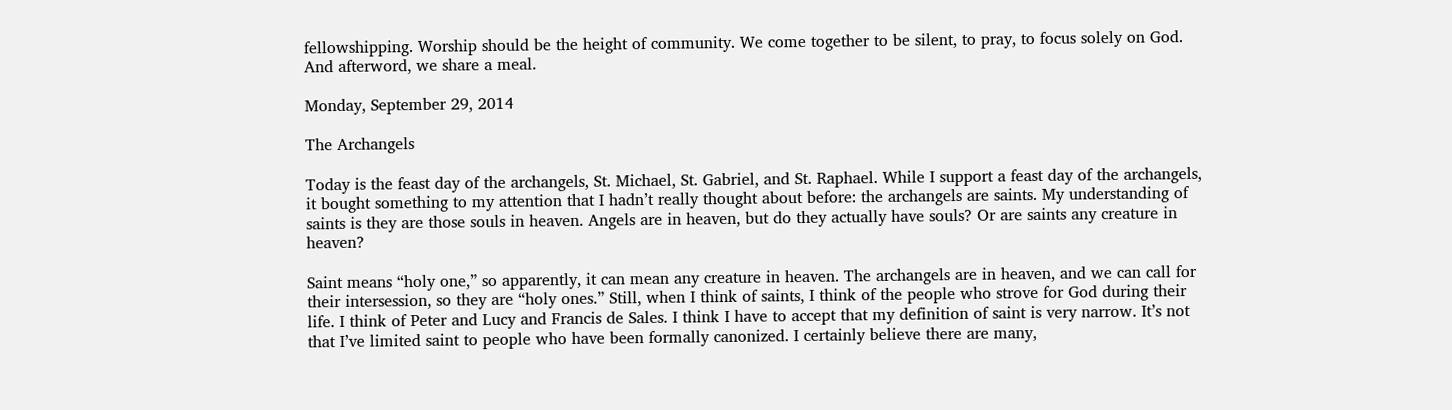fellowshipping. Worship should be the height of community. We come together to be silent, to pray, to focus solely on God. And afterword, we share a meal.

Monday, September 29, 2014

The Archangels

Today is the feast day of the archangels, St. Michael, St. Gabriel, and St. Raphael. While I support a feast day of the archangels, it bought something to my attention that I hadn’t really thought about before: the archangels are saints. My understanding of saints is they are those souls in heaven. Angels are in heaven, but do they actually have souls? Or are saints any creature in heaven?

Saint means “holy one,” so apparently, it can mean any creature in heaven. The archangels are in heaven, and we can call for their intersession, so they are “holy ones.” Still, when I think of saints, I think of the people who strove for God during their life. I think of Peter and Lucy and Francis de Sales. I think I have to accept that my definition of saint is very narrow. It’s not that I’ve limited saint to people who have been formally canonized. I certainly believe there are many,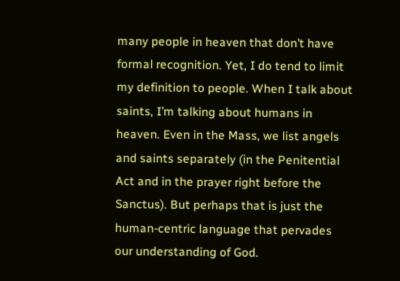many people in heaven that don’t have formal recognition. Yet, I do tend to limit my definition to people. When I talk about saints, I’m talking about humans in heaven. Even in the Mass, we list angels and saints separately (in the Penitential Act and in the prayer right before the Sanctus). But perhaps that is just the human-centric language that pervades our understanding of God.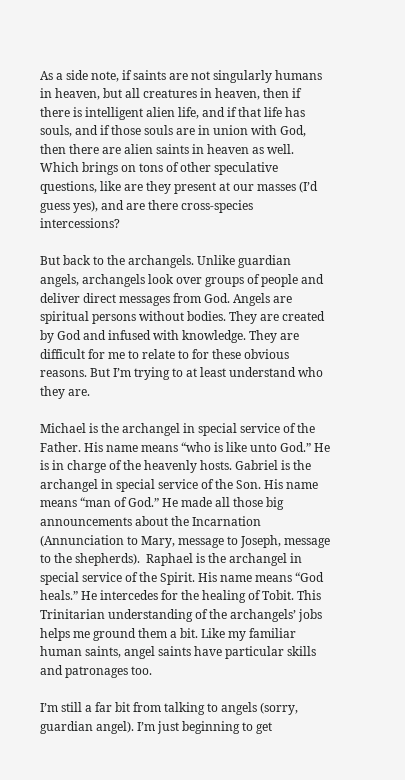As a side note, if saints are not singularly humans in heaven, but all creatures in heaven, then if there is intelligent alien life, and if that life has souls, and if those souls are in union with God, then there are alien saints in heaven as well. Which brings on tons of other speculative questions, like are they present at our masses (I’d guess yes), and are there cross-species intercessions?

But back to the archangels. Unlike guardian angels, archangels look over groups of people and deliver direct messages from God. Angels are spiritual persons without bodies. They are created by God and infused with knowledge. They are difficult for me to relate to for these obvious reasons. But I’m trying to at least understand who they are.

Michael is the archangel in special service of the Father. His name means “who is like unto God.” He is in charge of the heavenly hosts. Gabriel is the archangel in special service of the Son. His name means “man of God.” He made all those big announcements about the Incarnation (Annunciation to Mary, message to Joseph, message to the shepherds).  Raphael is the archangel in special service of the Spirit. His name means “God heals.” He intercedes for the healing of Tobit. This Trinitarian understanding of the archangels’ jobs helps me ground them a bit. Like my familiar human saints, angel saints have particular skills and patronages too.

I’m still a far bit from talking to angels (sorry, guardian angel). I’m just beginning to get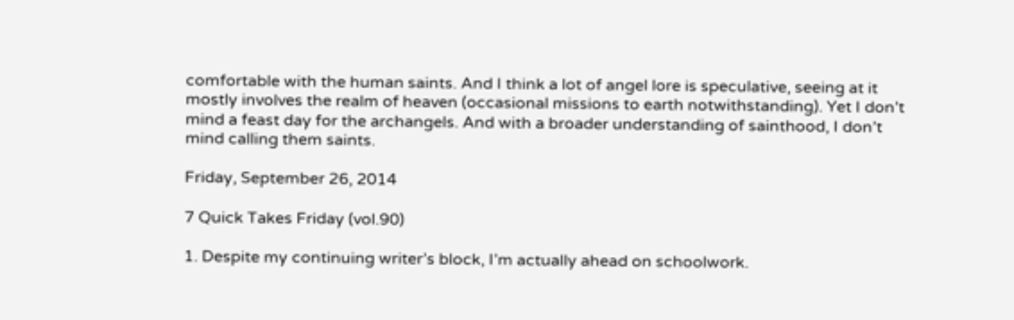comfortable with the human saints. And I think a lot of angel lore is speculative, seeing at it mostly involves the realm of heaven (occasional missions to earth notwithstanding). Yet I don’t mind a feast day for the archangels. And with a broader understanding of sainthood, I don’t mind calling them saints.

Friday, September 26, 2014

7 Quick Takes Friday (vol.90)

1. Despite my continuing writer’s block, I’m actually ahead on schoolwork.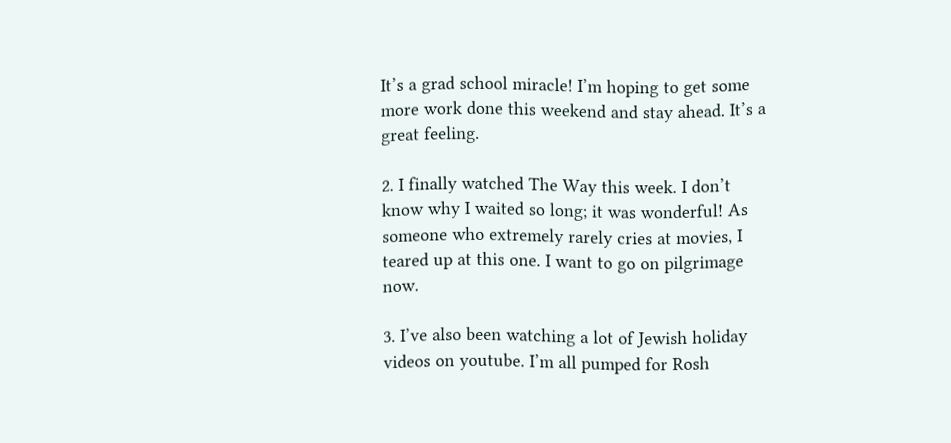It’s a grad school miracle! I’m hoping to get some more work done this weekend and stay ahead. It’s a great feeling.

2. I finally watched The Way this week. I don’t know why I waited so long; it was wonderful! As someone who extremely rarely cries at movies, I teared up at this one. I want to go on pilgrimage now.

3. I’ve also been watching a lot of Jewish holiday videos on youtube. I’m all pumped for Rosh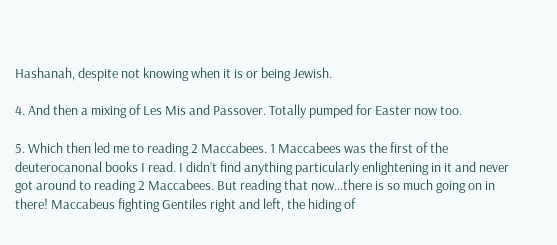Hashanah, despite not knowing when it is or being Jewish.

4. And then a mixing of Les Mis and Passover. Totally pumped for Easter now too.

5. Which then led me to reading 2 Maccabees. 1 Maccabees was the first of the deuterocanonal books I read. I didn’t find anything particularly enlightening in it and never got around to reading 2 Maccabees. But reading that now…there is so much going on in there! Maccabeus fighting Gentiles right and left, the hiding of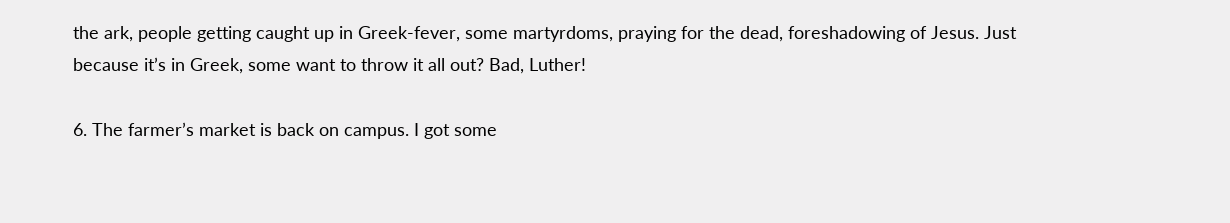the ark, people getting caught up in Greek-fever, some martyrdoms, praying for the dead, foreshadowing of Jesus. Just because it’s in Greek, some want to throw it all out? Bad, Luther!

6. The farmer’s market is back on campus. I got some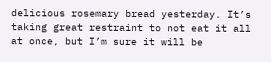delicious rosemary bread yesterday. It’s taking great restraint to not eat it all at once, but I’m sure it will be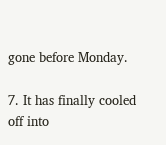gone before Monday.

7. It has finally cooled off into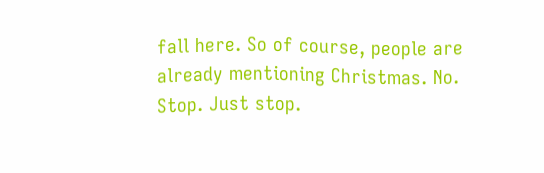fall here. So of course, people are already mentioning Christmas. No. Stop. Just stop.